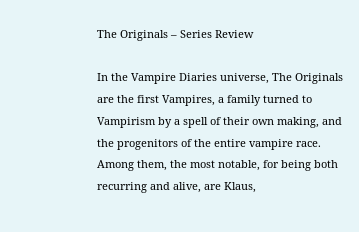The Originals – Series Review

In the Vampire Diaries universe, The Originals are the first Vampires, a family turned to Vampirism by a spell of their own making, and the progenitors of the entire vampire race. Among them, the most notable, for being both recurring and alive, are Klaus,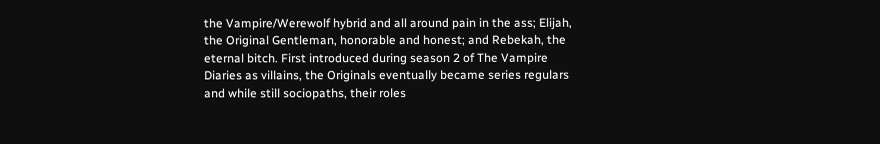the Vampire/Werewolf hybrid and all around pain in the ass; Elijah, the Original Gentleman, honorable and honest; and Rebekah, the eternal bitch. First introduced during season 2 of The Vampire Diaries as villains, the Originals eventually became series regulars and while still sociopaths, their roles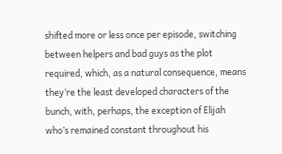shifted more or less once per episode, switching between helpers and bad guys as the plot required, which, as a natural consequence, means they’re the least developed characters of the bunch, with, perhaps, the exception of Elijah who’s remained constant throughout his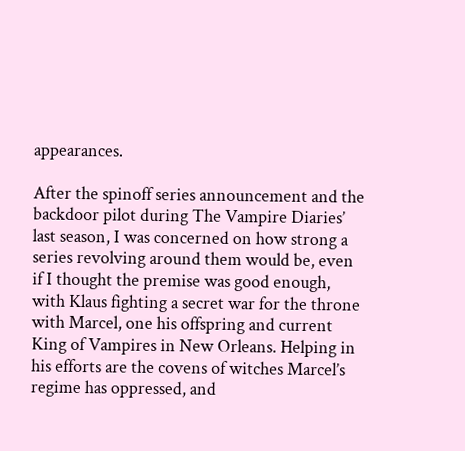appearances.

After the spinoff series announcement and the backdoor pilot during The Vampire Diaries’ last season, I was concerned on how strong a series revolving around them would be, even if I thought the premise was good enough, with Klaus fighting a secret war for the throne with Marcel, one his offspring and current King of Vampires in New Orleans. Helping in his efforts are the covens of witches Marcel’s regime has oppressed, and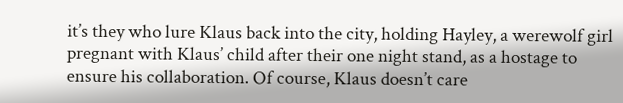it’s they who lure Klaus back into the city, holding Hayley, a werewolf girl pregnant with Klaus’ child after their one night stand, as a hostage to ensure his collaboration. Of course, Klaus doesn’t care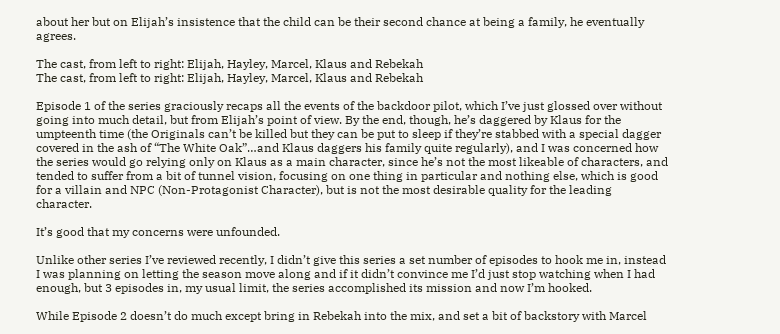about her but on Elijah’s insistence that the child can be their second chance at being a family, he eventually agrees.

The cast, from left to right: Elijah, Hayley, Marcel, Klaus and Rebekah
The cast, from left to right: Elijah, Hayley, Marcel, Klaus and Rebekah

Episode 1 of the series graciously recaps all the events of the backdoor pilot, which I’ve just glossed over without going into much detail, but from Elijah’s point of view. By the end, though, he’s daggered by Klaus for the umpteenth time (the Originals can’t be killed but they can be put to sleep if they’re stabbed with a special dagger covered in the ash of “The White Oak”…and Klaus daggers his family quite regularly), and I was concerned how the series would go relying only on Klaus as a main character, since he’s not the most likeable of characters, and tended to suffer from a bit of tunnel vision, focusing on one thing in particular and nothing else, which is good for a villain and NPC (Non-Protagonist Character), but is not the most desirable quality for the leading character.

It’s good that my concerns were unfounded.

Unlike other series I’ve reviewed recently, I didn’t give this series a set number of episodes to hook me in, instead I was planning on letting the season move along and if it didn’t convince me I’d just stop watching when I had enough, but 3 episodes in, my usual limit, the series accomplished its mission and now I’m hooked.

While Episode 2 doesn’t do much except bring in Rebekah into the mix, and set a bit of backstory with Marcel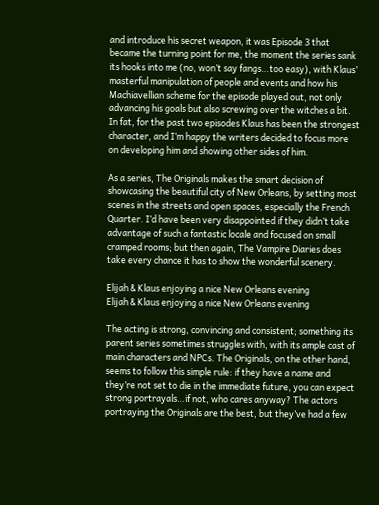and introduce his secret weapon, it was Episode 3 that became the turning point for me, the moment the series sank its hooks into me (no, won’t say fangs…too easy), with Klaus’ masterful manipulation of people and events and how his Machiavellian scheme for the episode played out, not only advancing his goals but also screwing over the witches a bit. In fat, for the past two episodes Klaus has been the strongest character, and I’m happy the writers decided to focus more on developing him and showing other sides of him.

As a series, The Originals makes the smart decision of showcasing the beautiful city of New Orleans, by setting most scenes in the streets and open spaces, especially the French Quarter. I’d have been very disappointed if they didn’t take advantage of such a fantastic locale and focused on small cramped rooms; but then again, The Vampire Diaries does take every chance it has to show the wonderful scenery.

Elijah & Klaus enjoying a nice New Orleans evening
Elijah & Klaus enjoying a nice New Orleans evening

The acting is strong, convincing and consistent; something its parent series sometimes struggles with, with its ample cast of main characters and NPCs. The Originals, on the other hand, seems to follow this simple rule: if they have a name and they’re not set to die in the immediate future, you can expect strong portrayals…if not, who cares anyway? The actors portraying the Originals are the best, but they’ve had a few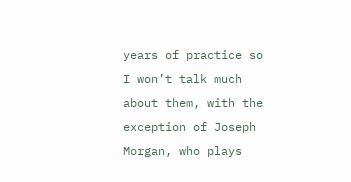years of practice so I won’t talk much about them, with the exception of Joseph Morgan, who plays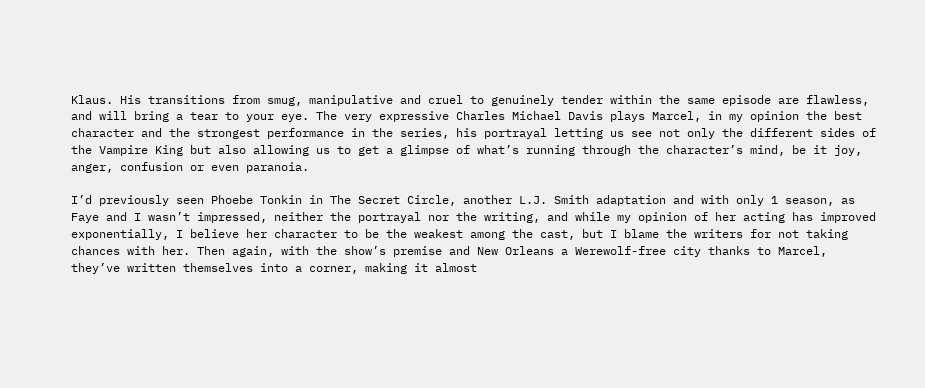Klaus. His transitions from smug, manipulative and cruel to genuinely tender within the same episode are flawless, and will bring a tear to your eye. The very expressive Charles Michael Davis plays Marcel, in my opinion the best character and the strongest performance in the series, his portrayal letting us see not only the different sides of the Vampire King but also allowing us to get a glimpse of what’s running through the character’s mind, be it joy, anger, confusion or even paranoia.

I’d previously seen Phoebe Tonkin in The Secret Circle, another L.J. Smith adaptation and with only 1 season, as Faye and I wasn’t impressed, neither the portrayal nor the writing, and while my opinion of her acting has improved exponentially, I believe her character to be the weakest among the cast, but I blame the writers for not taking chances with her. Then again, with the show’s premise and New Orleans a Werewolf-free city thanks to Marcel, they’ve written themselves into a corner, making it almost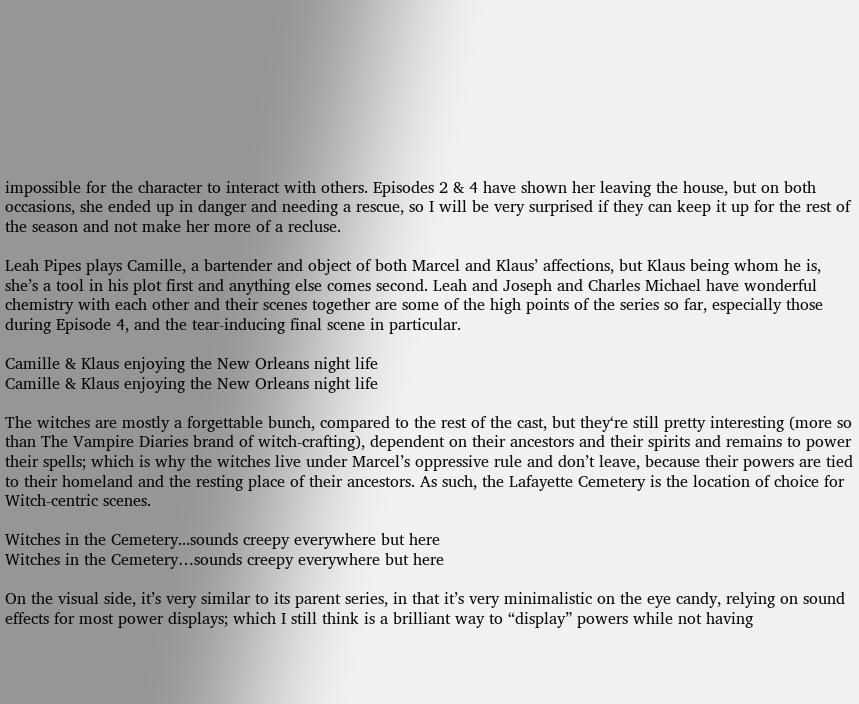impossible for the character to interact with others. Episodes 2 & 4 have shown her leaving the house, but on both occasions, she ended up in danger and needing a rescue, so I will be very surprised if they can keep it up for the rest of the season and not make her more of a recluse.

Leah Pipes plays Camille, a bartender and object of both Marcel and Klaus’ affections, but Klaus being whom he is, she’s a tool in his plot first and anything else comes second. Leah and Joseph and Charles Michael have wonderful chemistry with each other and their scenes together are some of the high points of the series so far, especially those during Episode 4, and the tear-inducing final scene in particular.

Camille & Klaus enjoying the New Orleans night life
Camille & Klaus enjoying the New Orleans night life

The witches are mostly a forgettable bunch, compared to the rest of the cast, but they‘re still pretty interesting (more so than The Vampire Diaries brand of witch-crafting), dependent on their ancestors and their spirits and remains to power their spells; which is why the witches live under Marcel’s oppressive rule and don’t leave, because their powers are tied to their homeland and the resting place of their ancestors. As such, the Lafayette Cemetery is the location of choice for Witch-centric scenes.

Witches in the Cemetery...sounds creepy everywhere but here
Witches in the Cemetery…sounds creepy everywhere but here

On the visual side, it’s very similar to its parent series, in that it’s very minimalistic on the eye candy, relying on sound effects for most power displays; which I still think is a brilliant way to “display” powers while not having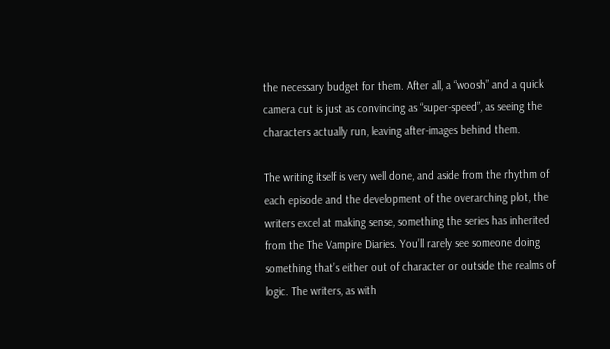the necessary budget for them. After all, a “woosh” and a quick camera cut is just as convincing as “super-speed”, as seeing the characters actually run, leaving after-images behind them.

The writing itself is very well done, and aside from the rhythm of each episode and the development of the overarching plot, the writers excel at making sense, something the series has inherited from the The Vampire Diaries. You’ll rarely see someone doing something that’s either out of character or outside the realms of logic. The writers, as with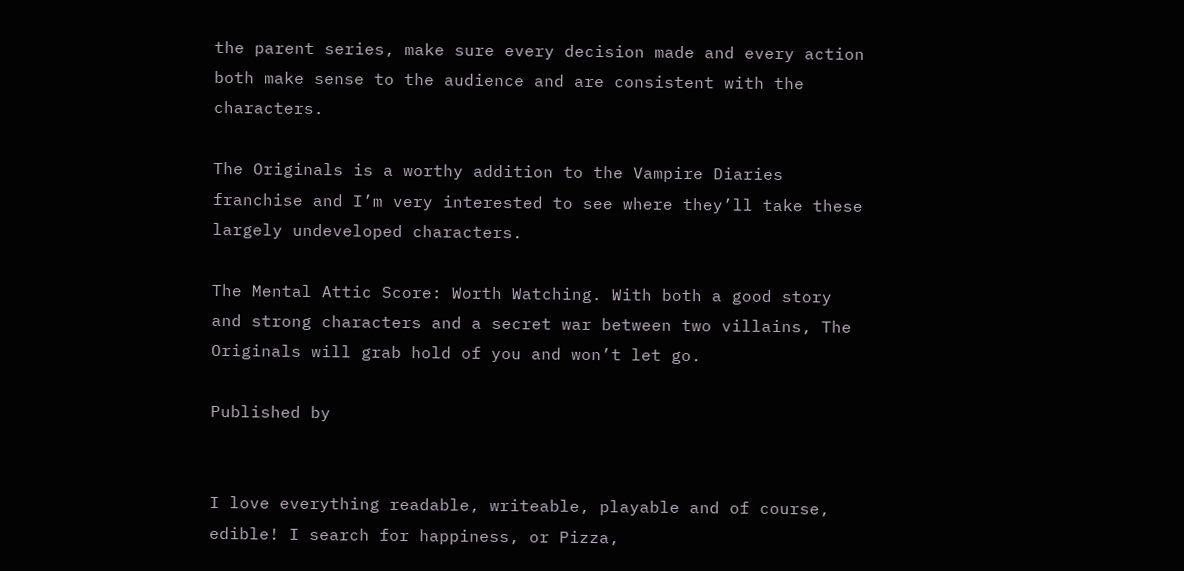the parent series, make sure every decision made and every action both make sense to the audience and are consistent with the characters.

The Originals is a worthy addition to the Vampire Diaries franchise and I’m very interested to see where they’ll take these largely undeveloped characters.

The Mental Attic Score: Worth Watching. With both a good story and strong characters and a secret war between two villains, The Originals will grab hold of you and won’t let go.

Published by


I love everything readable, writeable, playable and of course, edible! I search for happiness, or Pizza,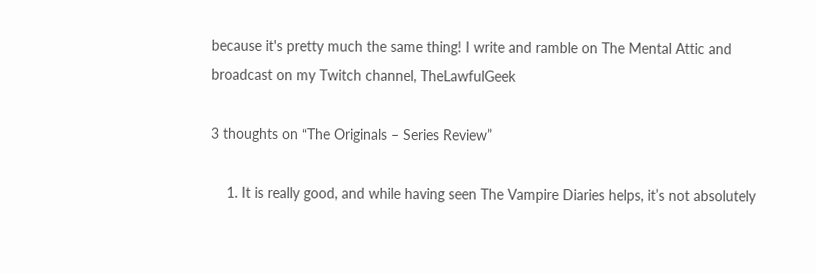because it's pretty much the same thing! I write and ramble on The Mental Attic and broadcast on my Twitch channel, TheLawfulGeek

3 thoughts on “The Originals – Series Review”

    1. It is really good, and while having seen The Vampire Diaries helps, it’s not absolutely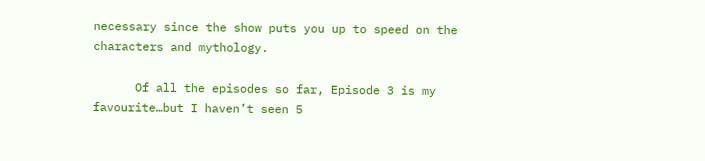necessary since the show puts you up to speed on the characters and mythology.

      Of all the episodes so far, Episode 3 is my favourite…but I haven’t seen 5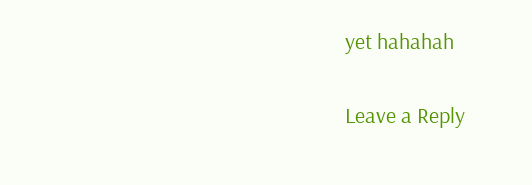yet hahahah

Leave a Reply